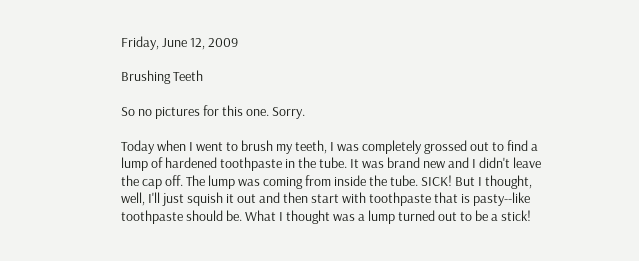Friday, June 12, 2009

Brushing Teeth

So no pictures for this one. Sorry.

Today when I went to brush my teeth, I was completely grossed out to find a lump of hardened toothpaste in the tube. It was brand new and I didn't leave the cap off. The lump was coming from inside the tube. SICK! But I thought, well, I'll just squish it out and then start with toothpaste that is pasty--like toothpaste should be. What I thought was a lump turned out to be a stick!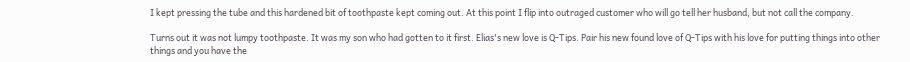I kept pressing the tube and this hardened bit of toothpaste kept coming out. At this point I flip into outraged customer who will go tell her husband, but not call the company.

Turns out it was not lumpy toothpaste. It was my son who had gotten to it first. Elias's new love is Q-Tips. Pair his new found love of Q-Tips with his love for putting things into other things and you have the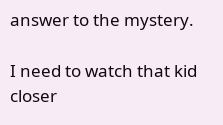answer to the mystery.

I need to watch that kid closer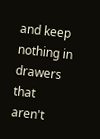and keep nothing in drawers that aren't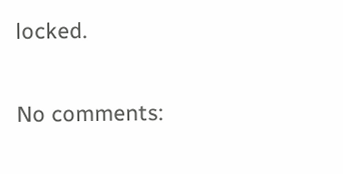locked.

No comments: